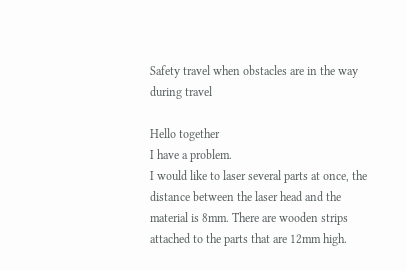Safety travel when obstacles are in the way during travel

Hello together
I have a problem.
I would like to laser several parts at once, the distance between the laser head and the material is 8mm. There are wooden strips attached to the parts that are 12mm high.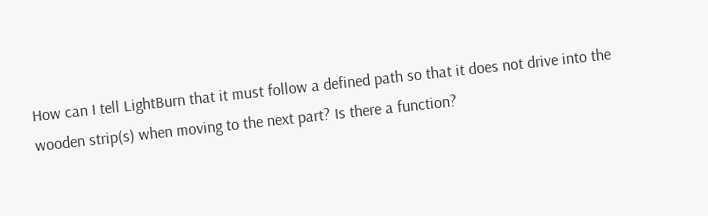How can I tell LightBurn that it must follow a defined path so that it does not drive into the wooden strip(s) when moving to the next part? Is there a function?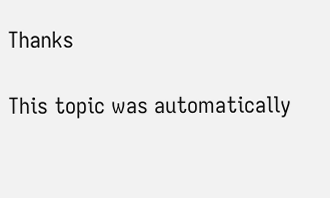Thanks

This topic was automatically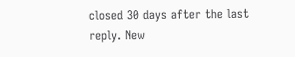closed 30 days after the last reply. New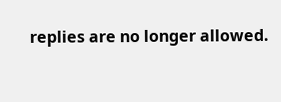replies are no longer allowed.